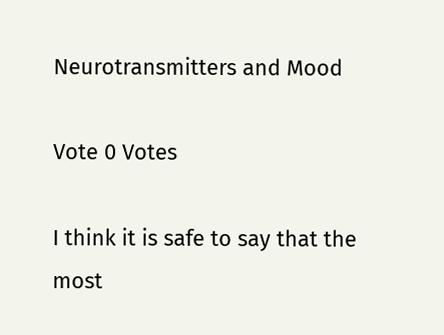Neurotransmitters and Mood

Vote 0 Votes

I think it is safe to say that the most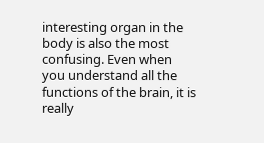interesting organ in the body is also the most confusing. Even when you understand all the functions of the brain, it is really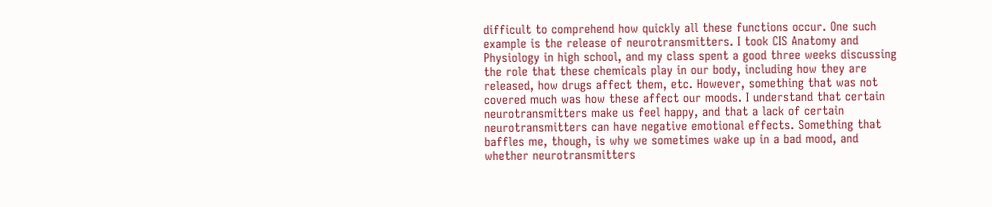difficult to comprehend how quickly all these functions occur. One such example is the release of neurotransmitters. I took CIS Anatomy and Physiology in high school, and my class spent a good three weeks discussing the role that these chemicals play in our body, including how they are released, how drugs affect them, etc. However, something that was not covered much was how these affect our moods. I understand that certain neurotransmitters make us feel happy, and that a lack of certain neurotransmitters can have negative emotional effects. Something that baffles me, though, is why we sometimes wake up in a bad mood, and whether neurotransmitters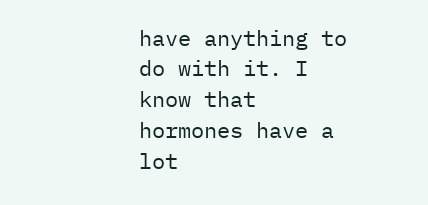have anything to do with it. I know that hormones have a lot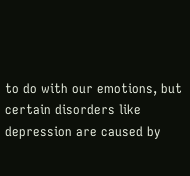to do with our emotions, but certain disorders like depression are caused by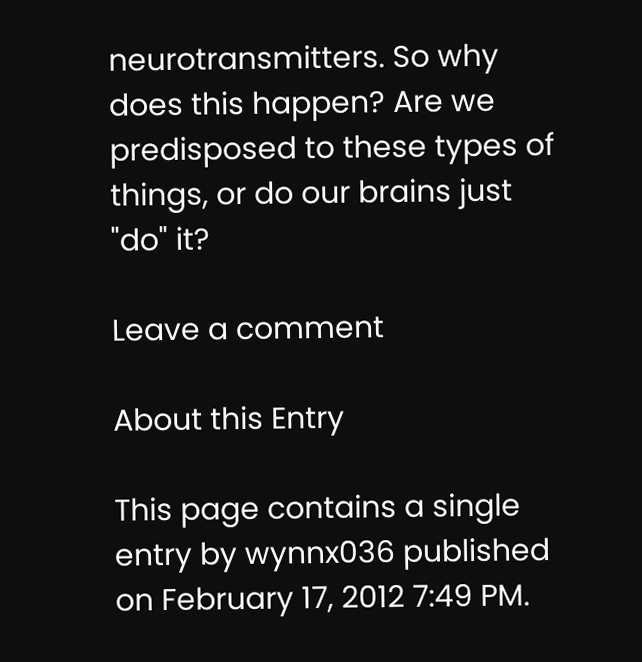neurotransmitters. So why does this happen? Are we predisposed to these types of things, or do our brains just "do" it?

Leave a comment

About this Entry

This page contains a single entry by wynnx036 published on February 17, 2012 7:49 PM.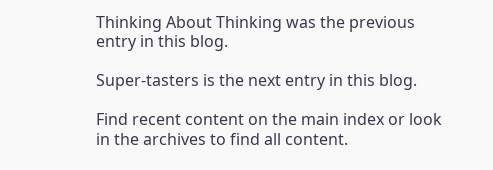Thinking About Thinking was the previous entry in this blog.

Super-tasters is the next entry in this blog.

Find recent content on the main index or look in the archives to find all content.